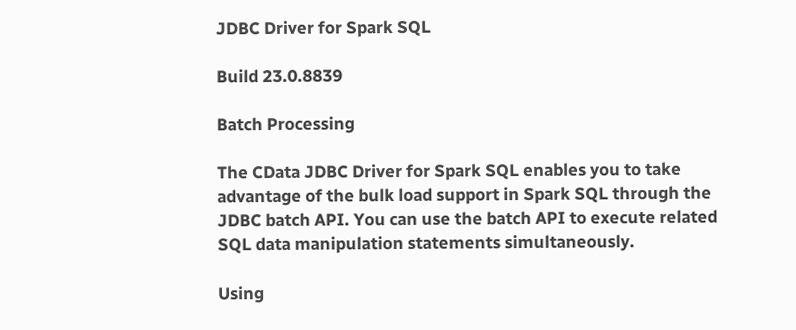JDBC Driver for Spark SQL

Build 23.0.8839

Batch Processing

The CData JDBC Driver for Spark SQL enables you to take advantage of the bulk load support in Spark SQL through the JDBC batch API. You can use the batch API to execute related SQL data manipulation statements simultaneously.

Using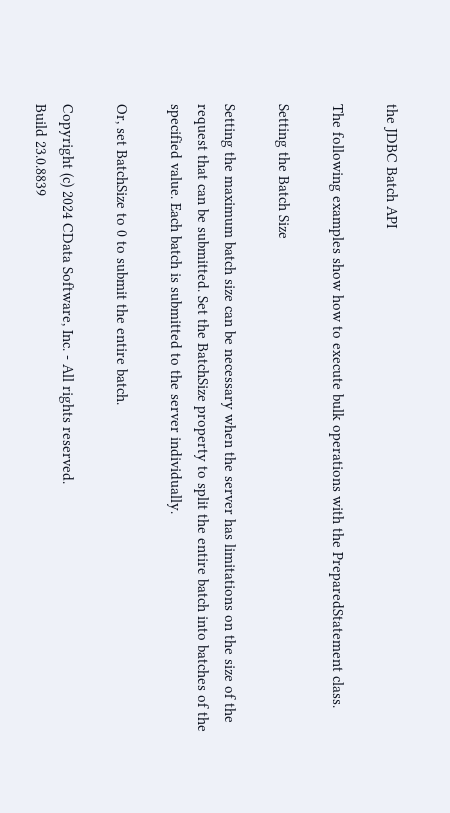the JDBC Batch API

The following examples show how to execute bulk operations with the PreparedStatement class.

Setting the Batch Size

Setting the maximum batch size can be necessary when the server has limitations on the size of the request that can be submitted. Set the BatchSize property to split the entire batch into batches of the specified value. Each batch is submitted to the server individually.

Or, set BatchSize to 0 to submit the entire batch.

Copyright (c) 2024 CData Software, Inc. - All rights reserved.
Build 23.0.8839